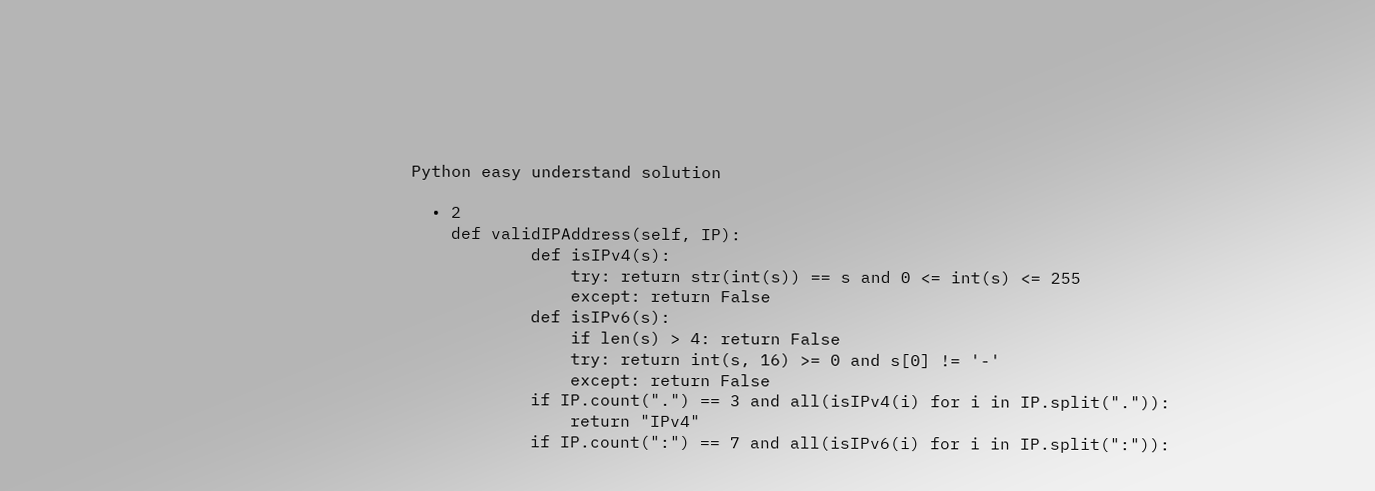Python easy understand solution

  • 2
    def validIPAddress(self, IP):
            def isIPv4(s):
                try: return str(int(s)) == s and 0 <= int(s) <= 255
                except: return False
            def isIPv6(s):
                if len(s) > 4: return False
                try: return int(s, 16) >= 0 and s[0] != '-'
                except: return False
            if IP.count(".") == 3 and all(isIPv4(i) for i in IP.split(".")):
                return "IPv4"
            if IP.count(":") == 7 and all(isIPv6(i) for i in IP.split(":")):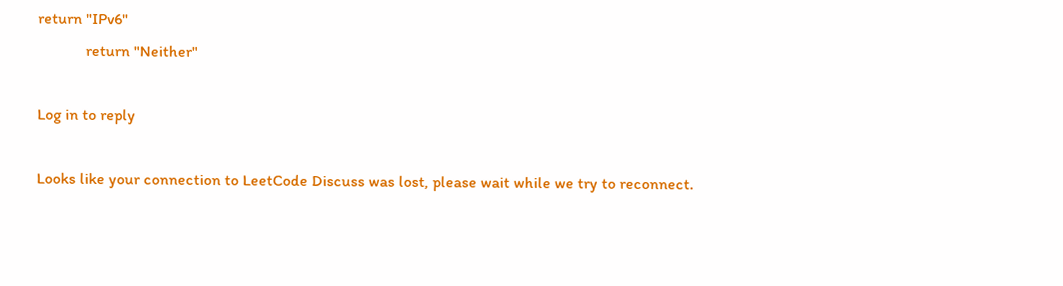return "IPv6"
            return "Neither"

Log in to reply

Looks like your connection to LeetCode Discuss was lost, please wait while we try to reconnect.